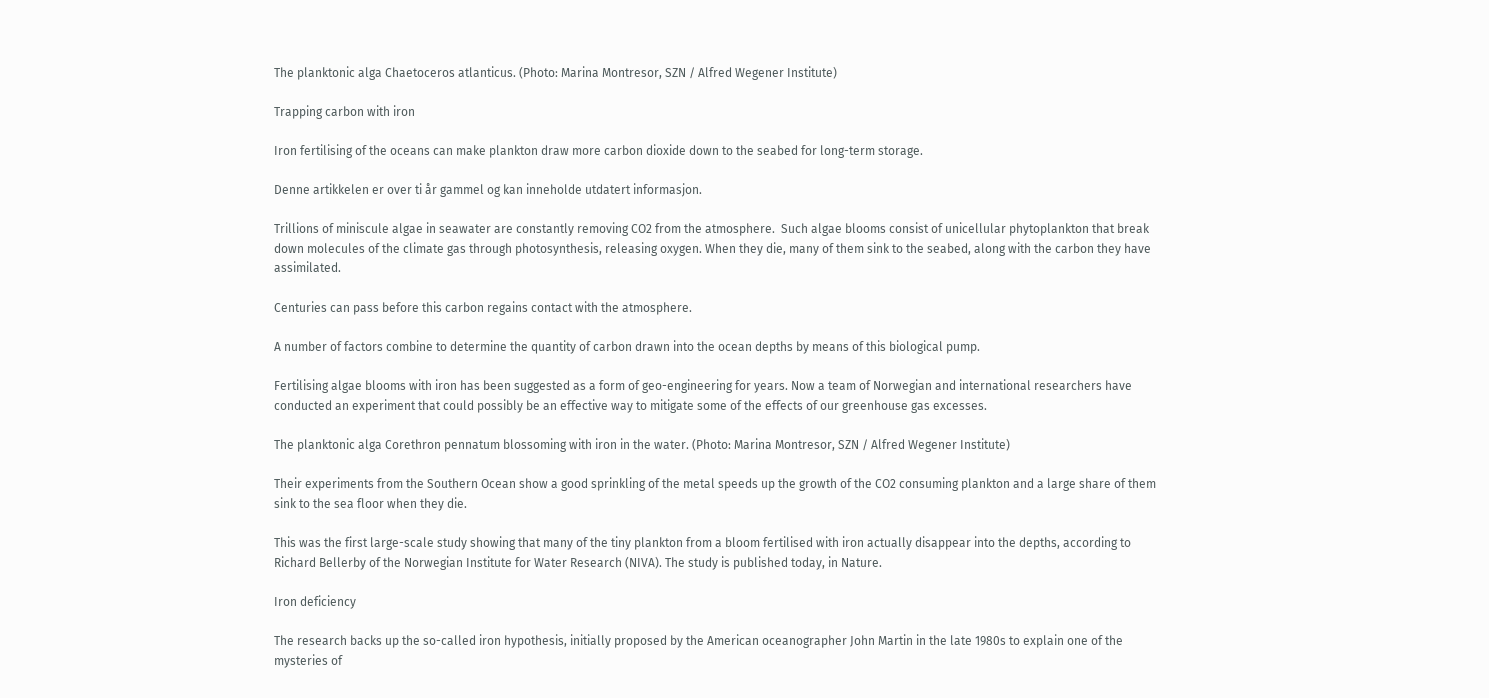The planktonic alga Chaetoceros atlanticus. (Photo: Marina Montresor, SZN / Alfred Wegener Institute)

Trapping carbon with iron

Iron fertilising of the oceans can make plankton draw more carbon dioxide down to the seabed for long-term storage.

Denne artikkelen er over ti år gammel og kan inneholde utdatert informasjon.

Trillions of miniscule algae in seawater are constantly removing CO2 from the atmosphere.  Such algae blooms consist of unicellular phytoplankton that break down molecules of the climate gas through photosynthesis, releasing oxygen. When they die, many of them sink to the seabed, along with the carbon they have assimilated.

Centuries can pass before this carbon regains contact with the atmosphere.

A number of factors combine to determine the quantity of carbon drawn into the ocean depths by means of this biological pump.

Fertilising algae blooms with iron has been suggested as a form of geo-engineering for years. Now a team of Norwegian and international researchers have conducted an experiment that could possibly be an effective way to mitigate some of the effects of our greenhouse gas excesses.

The planktonic alga Corethron pennatum blossoming with iron in the water. (Photo: Marina Montresor, SZN / Alfred Wegener Institute)

Their experiments from the Southern Ocean show a good sprinkling of the metal speeds up the growth of the CO2 consuming plankton and a large share of them sink to the sea floor when they die.

This was the first large-scale study showing that many of the tiny plankton from a bloom fertilised with iron actually disappear into the depths, according to Richard Bellerby of the Norwegian Institute for Water Research (NIVA). The study is published today, in Nature.

Iron deficiency

The research backs up the so-called iron hypothesis, initially proposed by the American oceanographer John Martin in the late 1980s to explain one of the mysteries of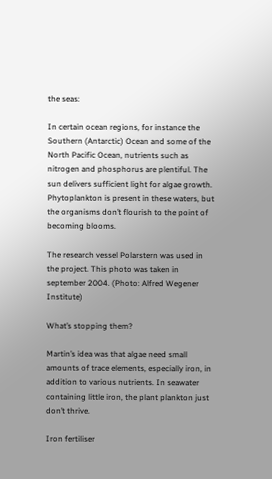the seas:

In certain ocean regions, for instance the Southern (Antarctic) Ocean and some of the North Pacific Ocean, nutrients such as nitrogen and phosphorus are plentiful. The sun delivers sufficient light for algae growth. Phytoplankton is present in these waters, but the organisms don’t flourish to the point of becoming blooms.

The research vessel Polarstern was used in the project. This photo was taken in september 2004. (Photo: Alfred Wegener Institute)

What’s stopping them?

Martin’s idea was that algae need small amounts of trace elements, especially iron, in addition to various nutrients. In seawater containing little iron, the plant plankton just don’t thrive.

Iron fertiliser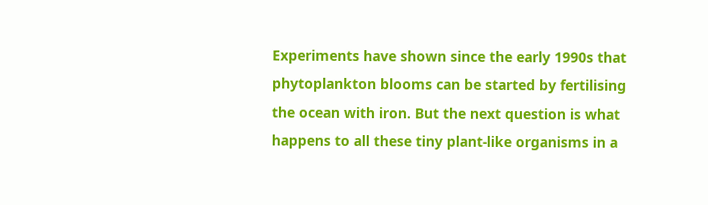Experiments have shown since the early 1990s that phytoplankton blooms can be started by fertilising the ocean with iron. But the next question is what happens to all these tiny plant-like organisms in a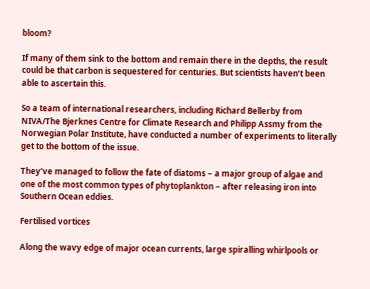bloom?

If many of them sink to the bottom and remain there in the depths, the result could be that carbon is sequestered for centuries. But scientists haven’t been able to ascertain this.

So a team of international researchers, including Richard Bellerby from NIVA/The Bjerknes Centre for Climate Research and Philipp Assmy from the Norwegian Polar Institute, have conducted a number of experiments to literally get to the bottom of the issue.

They’ve managed to follow the fate of diatoms − a major group of algae and one of the most common types of phytoplankton − after releasing iron into Southern Ocean eddies.

Fertilised vortices

Along the wavy edge of major ocean currents, large spiralling whirlpools or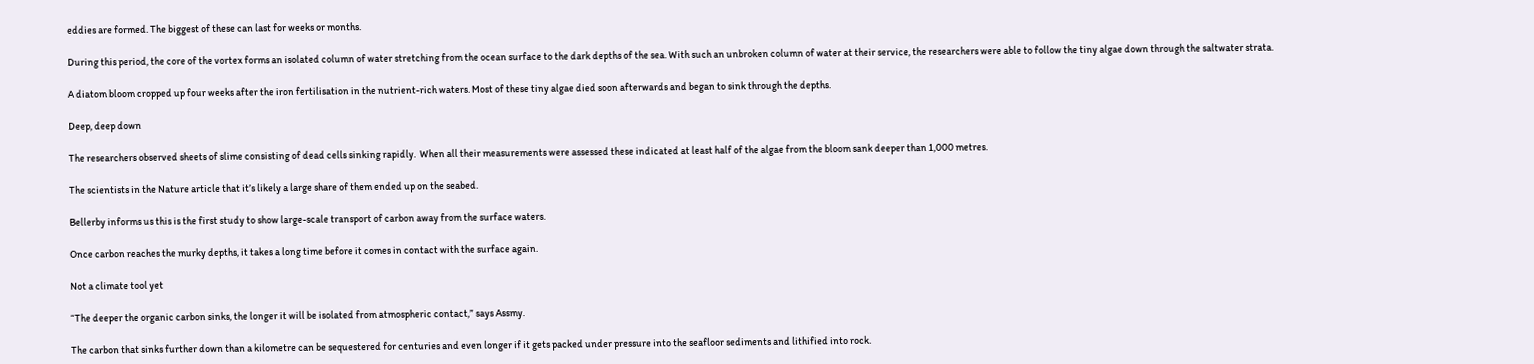eddies are formed. The biggest of these can last for weeks or months.

During this period, the core of the vortex forms an isolated column of water stretching from the ocean surface to the dark depths of the sea. With such an unbroken column of water at their service, the researchers were able to follow the tiny algae down through the saltwater strata.

A diatom bloom cropped up four weeks after the iron fertilisation in the nutrient-rich waters. Most of these tiny algae died soon afterwards and began to sink through the depths.

Deep, deep down

The researchers observed sheets of slime consisting of dead cells sinking rapidly.  When all their measurements were assessed these indicated at least half of the algae from the bloom sank deeper than 1,000 metres.

The scientists in the Nature article that it’s likely a large share of them ended up on the seabed.

Bellerby informs us this is the first study to show large-scale transport of carbon away from the surface waters.

Once carbon reaches the murky depths, it takes a long time before it comes in contact with the surface again.

Not a climate tool yet

“The deeper the organic carbon sinks, the longer it will be isolated from atmospheric contact,” says Assmy.

The carbon that sinks further down than a kilometre can be sequestered for centuries and even longer if it gets packed under pressure into the seafloor sediments and lithified into rock.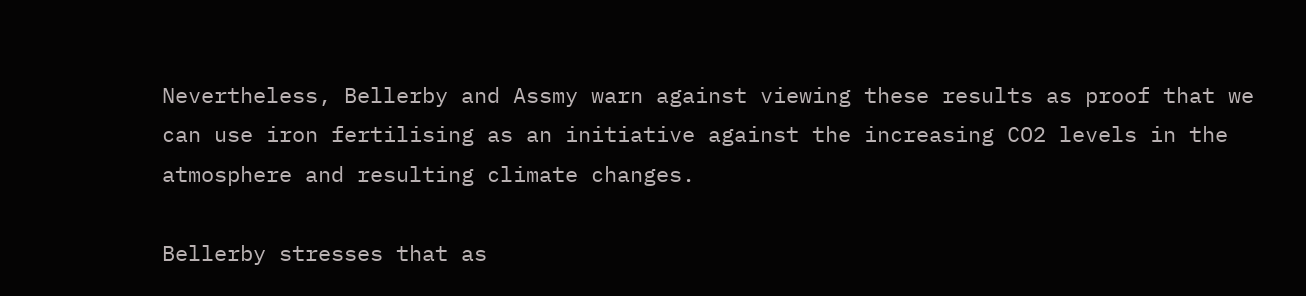Nevertheless, Bellerby and Assmy warn against viewing these results as proof that we can use iron fertilising as an initiative against the increasing CO2 levels in the atmosphere and resulting climate changes.

Bellerby stresses that as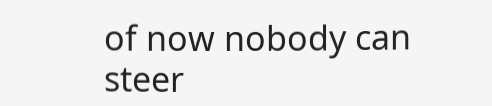of now nobody can steer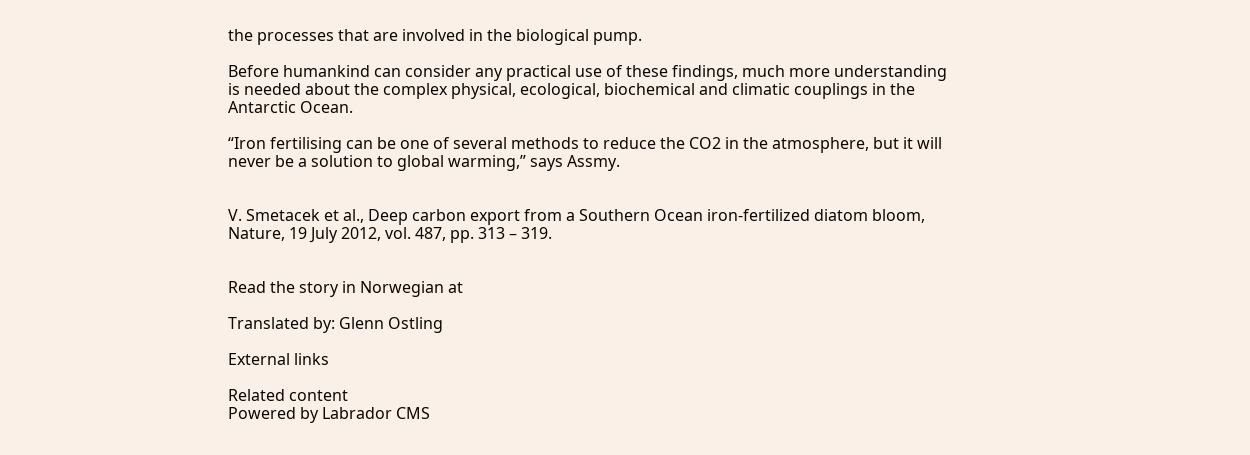the processes that are involved in the biological pump.

Before humankind can consider any practical use of these findings, much more understanding is needed about the complex physical, ecological, biochemical and climatic couplings in the Antarctic Ocean.

“Iron fertilising can be one of several methods to reduce the CO2 in the atmosphere, but it will never be a solution to global warming,” says Assmy.


V. Smetacek et al., Deep carbon export from a Southern Ocean iron-fertilized diatom bloom, Nature, 19 July 2012, vol. 487, pp. 313 – 319.


Read the story in Norwegian at

Translated by: Glenn Ostling

External links

Related content
Powered by Labrador CMS